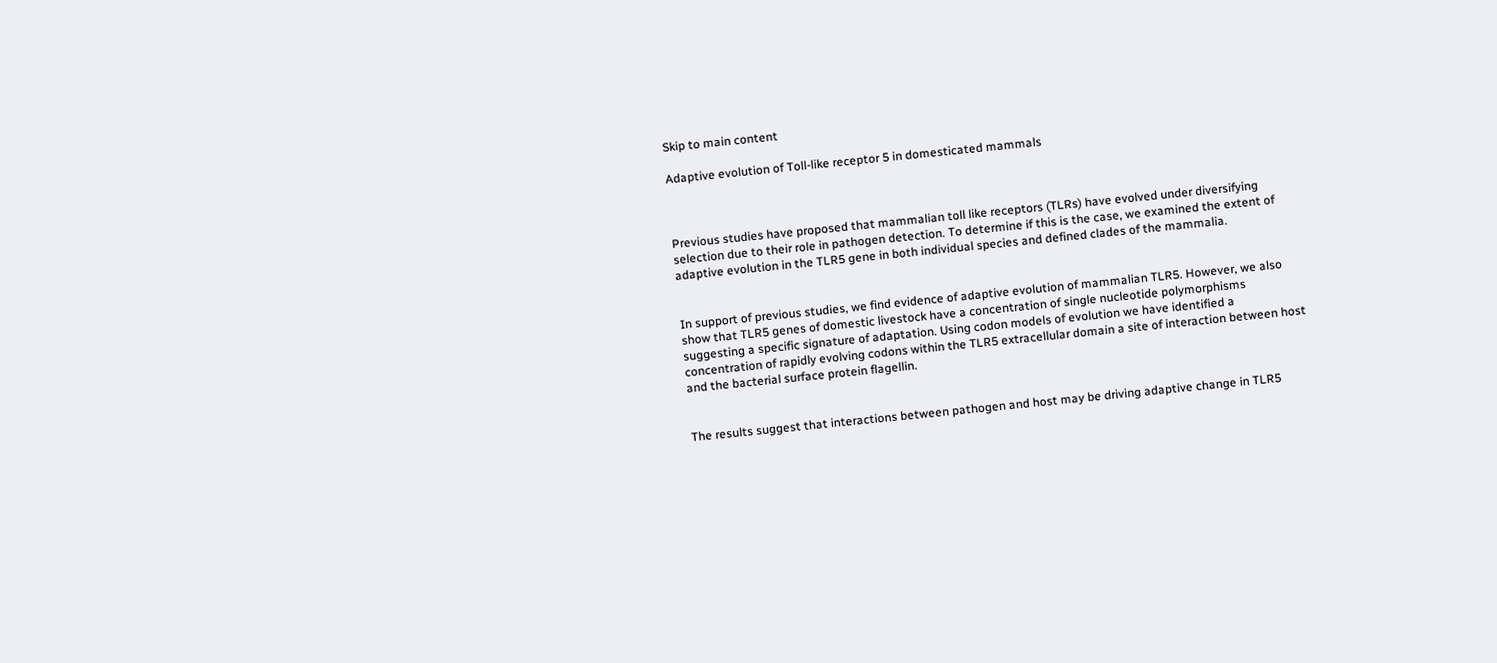Skip to main content

Adaptive evolution of Toll-like receptor 5 in domesticated mammals



Previous studies have proposed that mammalian toll like receptors (TLRs) have evolved under diversifying selection due to their role in pathogen detection. To determine if this is the case, we examined the extent of adaptive evolution in the TLR5 gene in both individual species and defined clades of the mammalia.


In support of previous studies, we find evidence of adaptive evolution of mammalian TLR5. However, we also show that TLR5 genes of domestic livestock have a concentration of single nucleotide polymorphisms suggesting a specific signature of adaptation. Using codon models of evolution we have identified a concentration of rapidly evolving codons within the TLR5 extracellular domain a site of interaction between host and the bacterial surface protein flagellin.


The results suggest that interactions between pathogen and host may be driving adaptive change in TLR5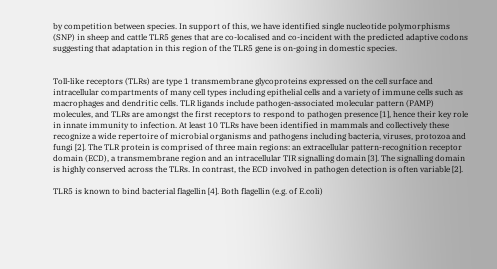by competition between species. In support of this, we have identified single nucleotide polymorphisms (SNP) in sheep and cattle TLR5 genes that are co-localised and co-incident with the predicted adaptive codons suggesting that adaptation in this region of the TLR5 gene is on-going in domestic species.


Toll-like receptors (TLRs) are type 1 transmembrane glycoproteins expressed on the cell surface and intracellular compartments of many cell types including epithelial cells and a variety of immune cells such as macrophages and dendritic cells. TLR ligands include pathogen-associated molecular pattern (PAMP) molecules, and TLRs are amongst the first receptors to respond to pathogen presence [1], hence their key role in innate immunity to infection. At least 10 TLRs have been identified in mammals and collectively these recognize a wide repertoire of microbial organisms and pathogens including bacteria, viruses, protozoa and fungi [2]. The TLR protein is comprised of three main regions: an extracellular pattern-recognition receptor domain (ECD), a transmembrane region and an intracellular TIR signalling domain [3]. The signalling domain is highly conserved across the TLRs. In contrast, the ECD involved in pathogen detection is often variable [2].

TLR5 is known to bind bacterial flagellin [4]. Both flagellin (e.g. of E.coli)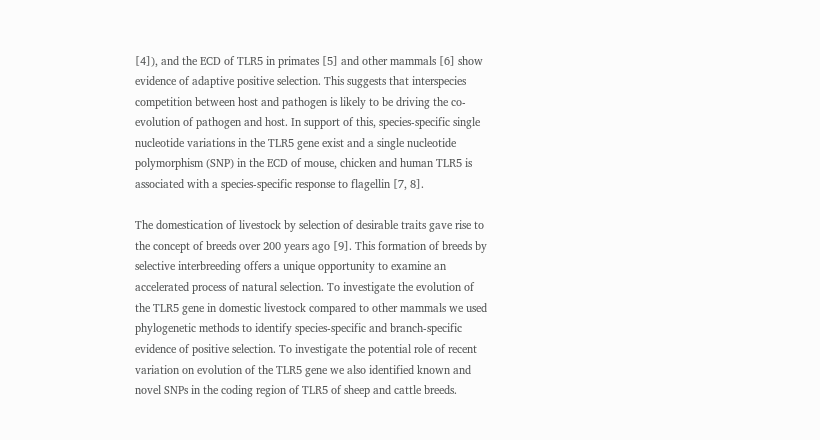[4]), and the ECD of TLR5 in primates [5] and other mammals [6] show evidence of adaptive positive selection. This suggests that interspecies competition between host and pathogen is likely to be driving the co-evolution of pathogen and host. In support of this, species-specific single nucleotide variations in the TLR5 gene exist and a single nucleotide polymorphism (SNP) in the ECD of mouse, chicken and human TLR5 is associated with a species-specific response to flagellin [7, 8].

The domestication of livestock by selection of desirable traits gave rise to the concept of breeds over 200 years ago [9]. This formation of breeds by selective interbreeding offers a unique opportunity to examine an accelerated process of natural selection. To investigate the evolution of the TLR5 gene in domestic livestock compared to other mammals we used phylogenetic methods to identify species-specific and branch-specific evidence of positive selection. To investigate the potential role of recent variation on evolution of the TLR5 gene we also identified known and novel SNPs in the coding region of TLR5 of sheep and cattle breeds.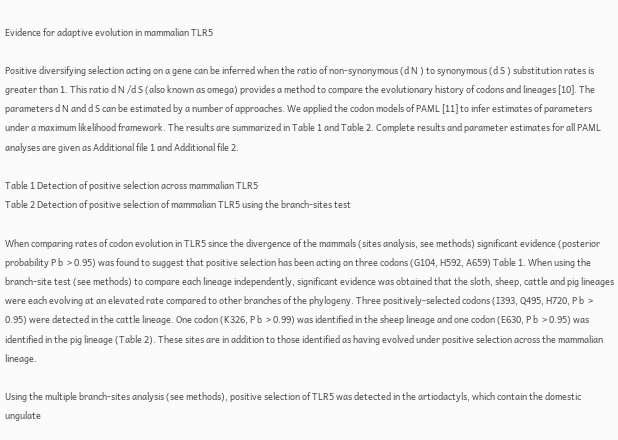Evidence for adaptive evolution in mammalian TLR5

Positive diversifying selection acting on a gene can be inferred when the ratio of non-synonymous (d N ) to synonymous (d S ) substitution rates is greater than 1. This ratio d N /d S (also known as omega) provides a method to compare the evolutionary history of codons and lineages [10]. The parameters d N and d S can be estimated by a number of approaches. We applied the codon models of PAML [11] to infer estimates of parameters under a maximum likelihood framework. The results are summarized in Table 1 and Table 2. Complete results and parameter estimates for all PAML analyses are given as Additional file 1 and Additional file 2.

Table 1 Detection of positive selection across mammalian TLR5
Table 2 Detection of positive selection of mammalian TLR5 using the branch-sites test

When comparing rates of codon evolution in TLR5 since the divergence of the mammals (sites analysis, see methods) significant evidence (posterior probability P b  > 0.95) was found to suggest that positive selection has been acting on three codons (G104, H592, A659) Table 1. When using the branch-site test (see methods) to compare each lineage independently, significant evidence was obtained that the sloth, sheep, cattle and pig lineages were each evolving at an elevated rate compared to other branches of the phylogeny. Three positively-selected codons (I393, Q495, H720, P b  > 0.95) were detected in the cattle lineage. One codon (K326, P b  > 0.99) was identified in the sheep lineage and one codon (E630, P b  > 0.95) was identified in the pig lineage (Table 2). These sites are in addition to those identified as having evolved under positive selection across the mammalian lineage.

Using the multiple branch-sites analysis (see methods), positive selection of TLR5 was detected in the artiodactyls, which contain the domestic ungulate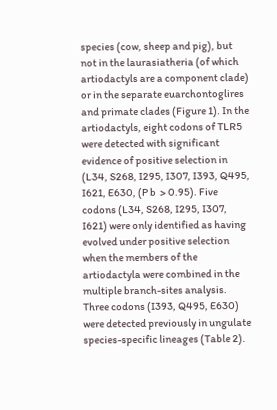species (cow, sheep and pig), but not in the laurasiatheria (of which artiodactyls are a component clade) or in the separate euarchontoglires and primate clades (Figure 1). In the artiodactyls, eight codons of TLR5 were detected with significant evidence of positive selection in (L34, S268, I295, I307, I393, Q495, I621, E630, (P b  > 0.95). Five codons (L34, S268, I295, I307, I621) were only identified as having evolved under positive selection when the members of the artiodactyla were combined in the multiple branch-sites analysis. Three codons (I393, Q495, E630) were detected previously in ungulate species-specific lineages (Table 2).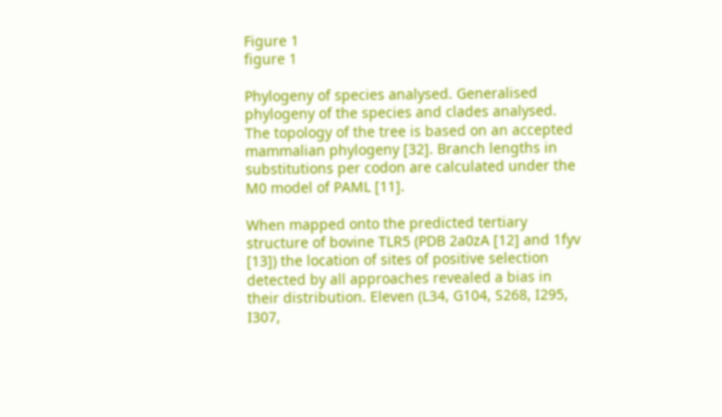Figure 1
figure 1

Phylogeny of species analysed. Generalised phylogeny of the species and clades analysed. The topology of the tree is based on an accepted mammalian phylogeny [32]. Branch lengths in substitutions per codon are calculated under the M0 model of PAML [11].

When mapped onto the predicted tertiary structure of bovine TLR5 (PDB 2a0zA [12] and 1fyv [13]) the location of sites of positive selection detected by all approaches revealed a bias in their distribution. Eleven (L34, G104, S268, I295, I307,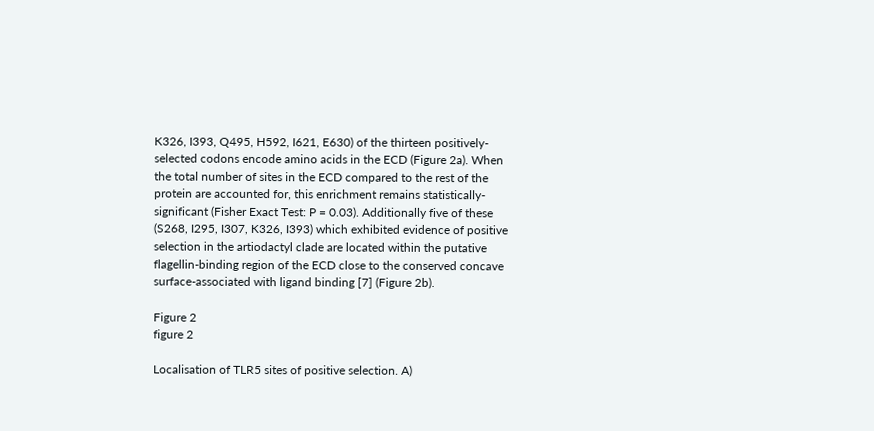K326, I393, Q495, H592, I621, E630) of the thirteen positively-selected codons encode amino acids in the ECD (Figure 2a). When the total number of sites in the ECD compared to the rest of the protein are accounted for, this enrichment remains statistically-significant (Fisher Exact Test: P = 0.03). Additionally five of these (S268, I295, I307, K326, I393) which exhibited evidence of positive selection in the artiodactyl clade are located within the putative flagellin-binding region of the ECD close to the conserved concave surface-associated with ligand binding [7] (Figure 2b).

Figure 2
figure 2

Localisation of TLR5 sites of positive selection. A)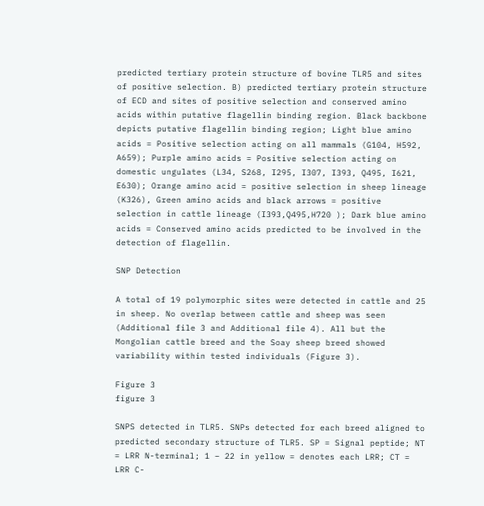predicted tertiary protein structure of bovine TLR5 and sites of positive selection. B) predicted tertiary protein structure of ECD and sites of positive selection and conserved amino acids within putative flagellin binding region. Black backbone depicts putative flagellin binding region; Light blue amino acids = Positive selection acting on all mammals (G104, H592, A659); Purple amino acids = Positive selection acting on domestic ungulates (L34, S268, I295, I307, I393, Q495, I621, E630); Orange amino acid = positive selection in sheep lineage (K326), Green amino acids and black arrows = positive selection in cattle lineage (I393,Q495,H720 ); Dark blue amino acids = Conserved amino acids predicted to be involved in the detection of flagellin.

SNP Detection

A total of 19 polymorphic sites were detected in cattle and 25 in sheep. No overlap between cattle and sheep was seen (Additional file 3 and Additional file 4). All but the Mongolian cattle breed and the Soay sheep breed showed variability within tested individuals (Figure 3).

Figure 3
figure 3

SNPS detected in TLR5. SNPs detected for each breed aligned to predicted secondary structure of TLR5. SP = Signal peptide; NT = LRR N-terminal; 1 – 22 in yellow = denotes each LRR; CT = LRR C-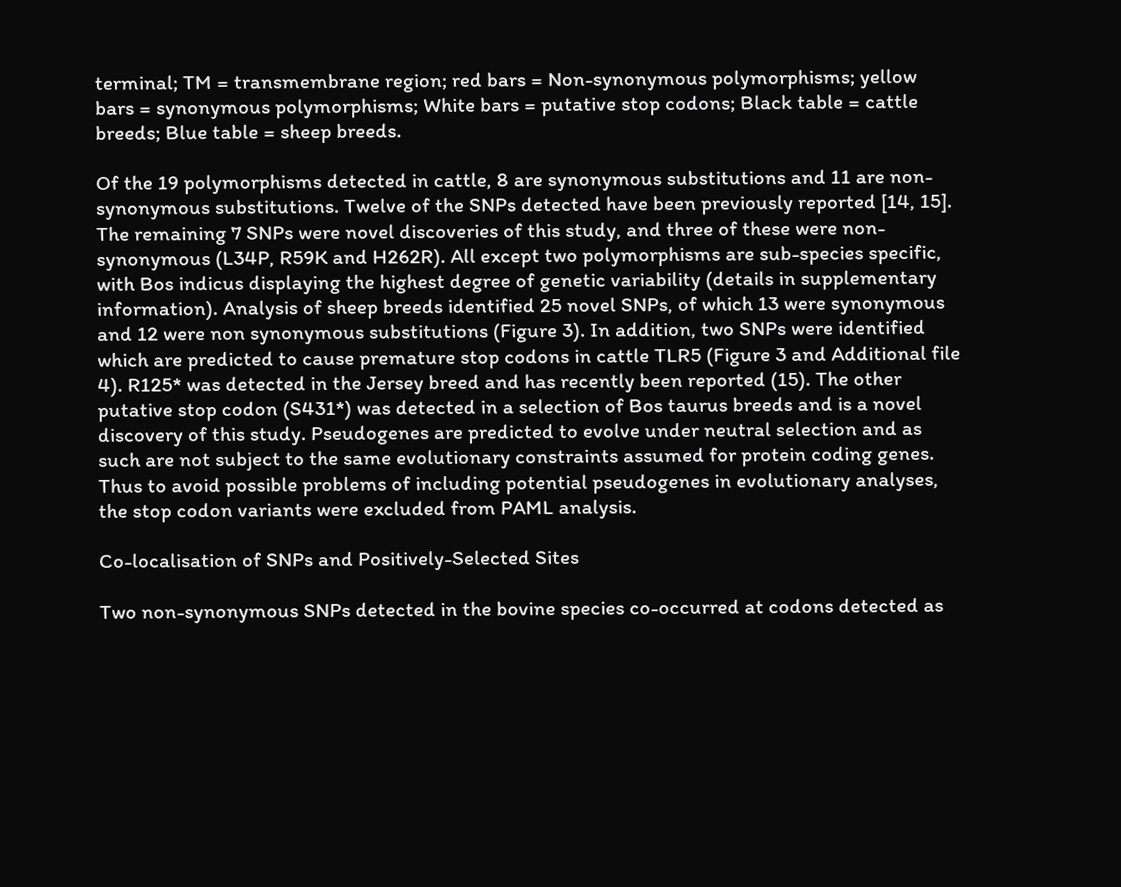terminal; TM = transmembrane region; red bars = Non-synonymous polymorphisms; yellow bars = synonymous polymorphisms; White bars = putative stop codons; Black table = cattle breeds; Blue table = sheep breeds.

Of the 19 polymorphisms detected in cattle, 8 are synonymous substitutions and 11 are non-synonymous substitutions. Twelve of the SNPs detected have been previously reported [14, 15]. The remaining 7 SNPs were novel discoveries of this study, and three of these were non-synonymous (L34P, R59K and H262R). All except two polymorphisms are sub-species specific, with Bos indicus displaying the highest degree of genetic variability (details in supplementary information). Analysis of sheep breeds identified 25 novel SNPs, of which 13 were synonymous and 12 were non synonymous substitutions (Figure 3). In addition, two SNPs were identified which are predicted to cause premature stop codons in cattle TLR5 (Figure 3 and Additional file 4). R125* was detected in the Jersey breed and has recently been reported (15). The other putative stop codon (S431*) was detected in a selection of Bos taurus breeds and is a novel discovery of this study. Pseudogenes are predicted to evolve under neutral selection and as such are not subject to the same evolutionary constraints assumed for protein coding genes. Thus to avoid possible problems of including potential pseudogenes in evolutionary analyses, the stop codon variants were excluded from PAML analysis.

Co-localisation of SNPs and Positively-Selected Sites

Two non-synonymous SNPs detected in the bovine species co-occurred at codons detected as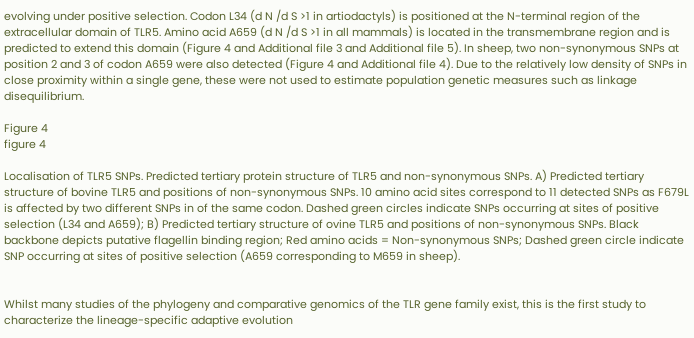evolving under positive selection. Codon L34 (d N /d S >1 in artiodactyls) is positioned at the N-terminal region of the extracellular domain of TLR5. Amino acid A659 (d N /d S >1 in all mammals) is located in the transmembrane region and is predicted to extend this domain (Figure 4 and Additional file 3 and Additional file 5). In sheep, two non-synonymous SNPs at position 2 and 3 of codon A659 were also detected (Figure 4 and Additional file 4). Due to the relatively low density of SNPs in close proximity within a single gene, these were not used to estimate population genetic measures such as linkage disequilibrium.

Figure 4
figure 4

Localisation of TLR5 SNPs. Predicted tertiary protein structure of TLR5 and non-synonymous SNPs. A) Predicted tertiary structure of bovine TLR5 and positions of non-synonymous SNPs. 10 amino acid sites correspond to 11 detected SNPs as F679L is affected by two different SNPs in of the same codon. Dashed green circles indicate SNPs occurring at sites of positive selection (L34 and A659); B) Predicted tertiary structure of ovine TLR5 and positions of non-synonymous SNPs. Black backbone depicts putative flagellin binding region; Red amino acids = Non-synonymous SNPs; Dashed green circle indicate SNP occurring at sites of positive selection (A659 corresponding to M659 in sheep).


Whilst many studies of the phylogeny and comparative genomics of the TLR gene family exist, this is the first study to characterize the lineage-specific adaptive evolution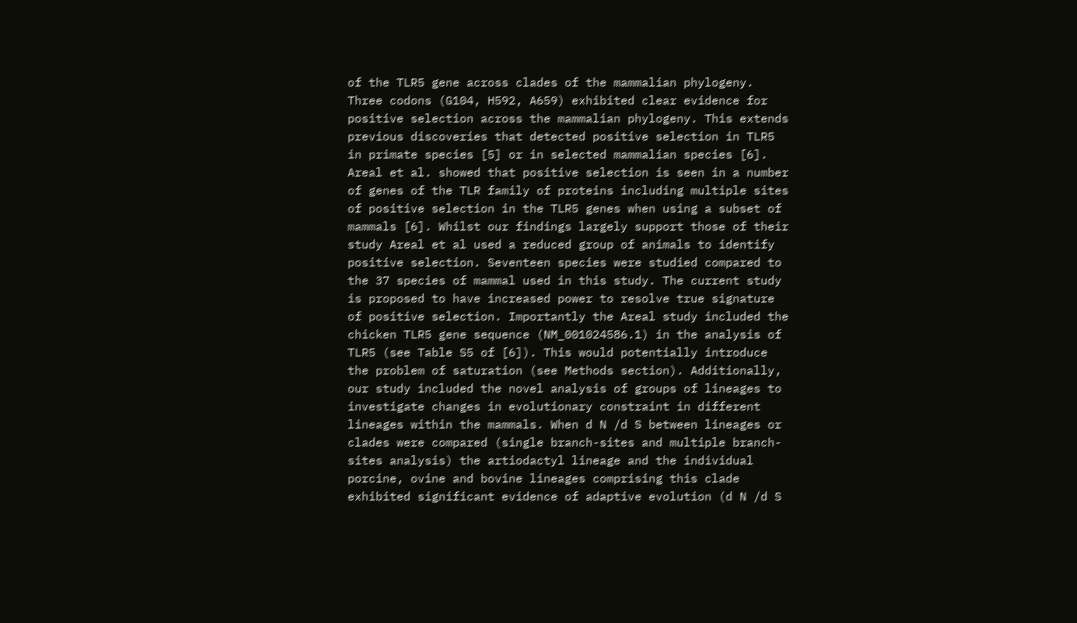of the TLR5 gene across clades of the mammalian phylogeny. Three codons (G104, H592, A659) exhibited clear evidence for positive selection across the mammalian phylogeny. This extends previous discoveries that detected positive selection in TLR5 in primate species [5] or in selected mammalian species [6]. Areal et al. showed that positive selection is seen in a number of genes of the TLR family of proteins including multiple sites of positive selection in the TLR5 genes when using a subset of mammals [6]. Whilst our findings largely support those of their study Areal et al used a reduced group of animals to identify positive selection. Seventeen species were studied compared to the 37 species of mammal used in this study. The current study is proposed to have increased power to resolve true signature of positive selection. Importantly the Areal study included the chicken TLR5 gene sequence (NM_001024586.1) in the analysis of TLR5 (see Table S5 of [6]). This would potentially introduce the problem of saturation (see Methods section). Additionally, our study included the novel analysis of groups of lineages to investigate changes in evolutionary constraint in different lineages within the mammals. When d N /d S between lineages or clades were compared (single branch-sites and multiple branch-sites analysis) the artiodactyl lineage and the individual porcine, ovine and bovine lineages comprising this clade exhibited significant evidence of adaptive evolution (d N /d S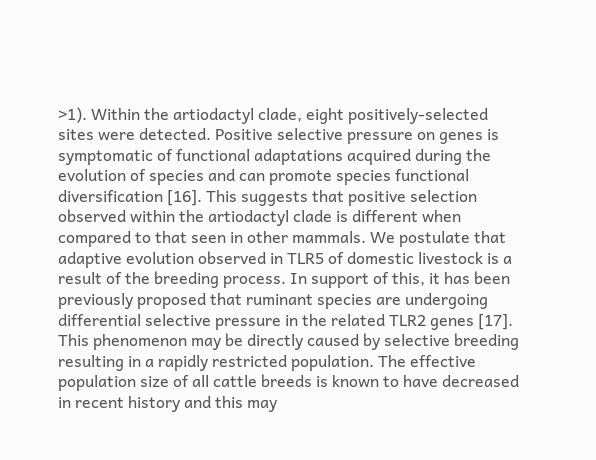>1). Within the artiodactyl clade, eight positively-selected sites were detected. Positive selective pressure on genes is symptomatic of functional adaptations acquired during the evolution of species and can promote species functional diversification [16]. This suggests that positive selection observed within the artiodactyl clade is different when compared to that seen in other mammals. We postulate that adaptive evolution observed in TLR5 of domestic livestock is a result of the breeding process. In support of this, it has been previously proposed that ruminant species are undergoing differential selective pressure in the related TLR2 genes [17]. This phenomenon may be directly caused by selective breeding resulting in a rapidly restricted population. The effective population size of all cattle breeds is known to have decreased in recent history and this may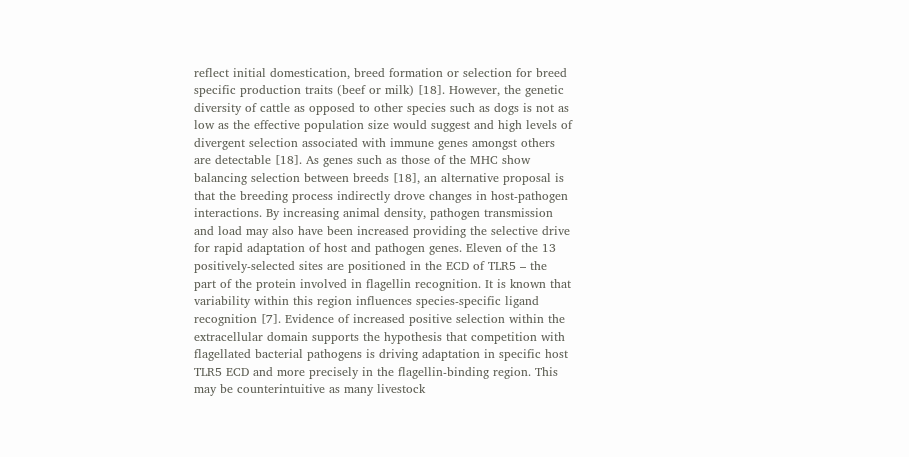reflect initial domestication, breed formation or selection for breed specific production traits (beef or milk) [18]. However, the genetic diversity of cattle as opposed to other species such as dogs is not as low as the effective population size would suggest and high levels of divergent selection associated with immune genes amongst others are detectable [18]. As genes such as those of the MHC show balancing selection between breeds [18], an alternative proposal is that the breeding process indirectly drove changes in host-pathogen interactions. By increasing animal density, pathogen transmission and load may also have been increased providing the selective drive for rapid adaptation of host and pathogen genes. Eleven of the 13 positively-selected sites are positioned in the ECD of TLR5 – the part of the protein involved in flagellin recognition. It is known that variability within this region influences species-specific ligand recognition [7]. Evidence of increased positive selection within the extracellular domain supports the hypothesis that competition with flagellated bacterial pathogens is driving adaptation in specific host TLR5 ECD and more precisely in the flagellin-binding region. This may be counterintuitive as many livestock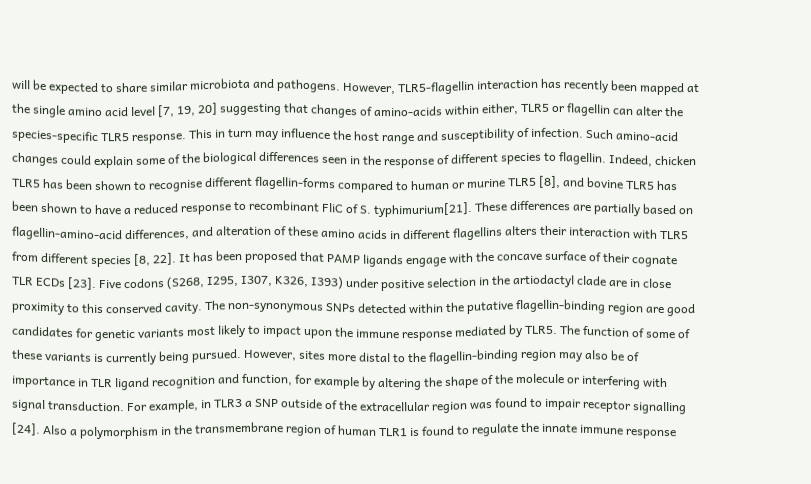will be expected to share similar microbiota and pathogens. However, TLR5-flagellin interaction has recently been mapped at the single amino acid level [7, 19, 20] suggesting that changes of amino-acids within either, TLR5 or flagellin can alter the species-specific TLR5 response. This in turn may influence the host range and susceptibility of infection. Such amino-acid changes could explain some of the biological differences seen in the response of different species to flagellin. Indeed, chicken TLR5 has been shown to recognise different flagellin-forms compared to human or murine TLR5 [8], and bovine TLR5 has been shown to have a reduced response to recombinant FliC of S. typhimurium[21]. These differences are partially based on flagellin-amino-acid differences, and alteration of these amino acids in different flagellins alters their interaction with TLR5 from different species [8, 22]. It has been proposed that PAMP ligands engage with the concave surface of their cognate TLR ECDs [23]. Five codons (S268, I295, I307, K326, I393) under positive selection in the artiodactyl clade are in close proximity to this conserved cavity. The non-synonymous SNPs detected within the putative flagellin-binding region are good candidates for genetic variants most likely to impact upon the immune response mediated by TLR5. The function of some of these variants is currently being pursued. However, sites more distal to the flagellin-binding region may also be of importance in TLR ligand recognition and function, for example by altering the shape of the molecule or interfering with signal transduction. For example, in TLR3 a SNP outside of the extracellular region was found to impair receptor signalling [24]. Also a polymorphism in the transmembrane region of human TLR1 is found to regulate the innate immune response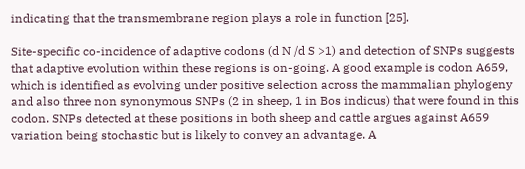indicating that the transmembrane region plays a role in function [25].

Site-specific co-incidence of adaptive codons (d N /d S >1) and detection of SNPs suggests that adaptive evolution within these regions is on-going. A good example is codon A659, which is identified as evolving under positive selection across the mammalian phylogeny and also three non synonymous SNPs (2 in sheep, 1 in Bos indicus) that were found in this codon. SNPs detected at these positions in both sheep and cattle argues against A659 variation being stochastic but is likely to convey an advantage. A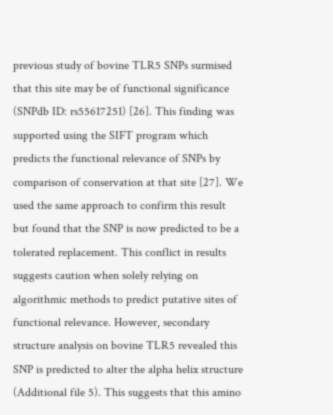previous study of bovine TLR5 SNPs surmised that this site may be of functional significance (SNPdb ID: rs55617251) [26]. This finding was supported using the SIFT program which predicts the functional relevance of SNPs by comparison of conservation at that site [27]. We used the same approach to confirm this result but found that the SNP is now predicted to be a tolerated replacement. This conflict in results suggests caution when solely relying on algorithmic methods to predict putative sites of functional relevance. However, secondary structure analysis on bovine TLR5 revealed this SNP is predicted to alter the alpha helix structure (Additional file 5). This suggests that this amino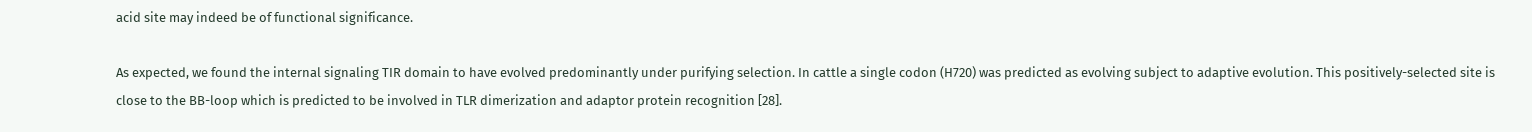acid site may indeed be of functional significance.

As expected, we found the internal signaling TIR domain to have evolved predominantly under purifying selection. In cattle a single codon (H720) was predicted as evolving subject to adaptive evolution. This positively-selected site is close to the BB-loop which is predicted to be involved in TLR dimerization and adaptor protein recognition [28].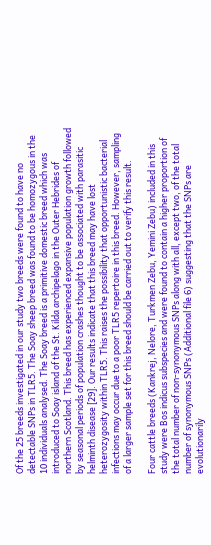Of the 25 breeds investigated in our study two breeds were found to have no detectable SNPs in TLR5. The Soay sheep breed was found to be homozygous in the 10 individuals analysed. The Soay breed is a primitive domestic breed which was introduced to Soay island of the St. Kilda archipelago in the Outer Hebrides of northern Scotland. This breed has experienced expansive population growth followed by seasonal periods of population crashes thought to be associated with parasitic helminth disease [29]. Our results indicate that this breed may have lost heterozygosity within TLR5. This raises the possibility that opportunistic bacterial infections may occur due to a poor TLR5 repertoire in this breed. However, sampling of a larger sample set for this breed should be carried out to verify this result.

Four cattle breeds (Kankrej, Nelore, Turkmen Zebu, Yemini Zebu) included in this study were Bos indicus subspecies and were found to contain a higher proportion of the total number of non-synonymous SNPs along with all, except two, of the total number of synonymous SNPs (Additional file 6) suggesting that the SNPs are evolutionarily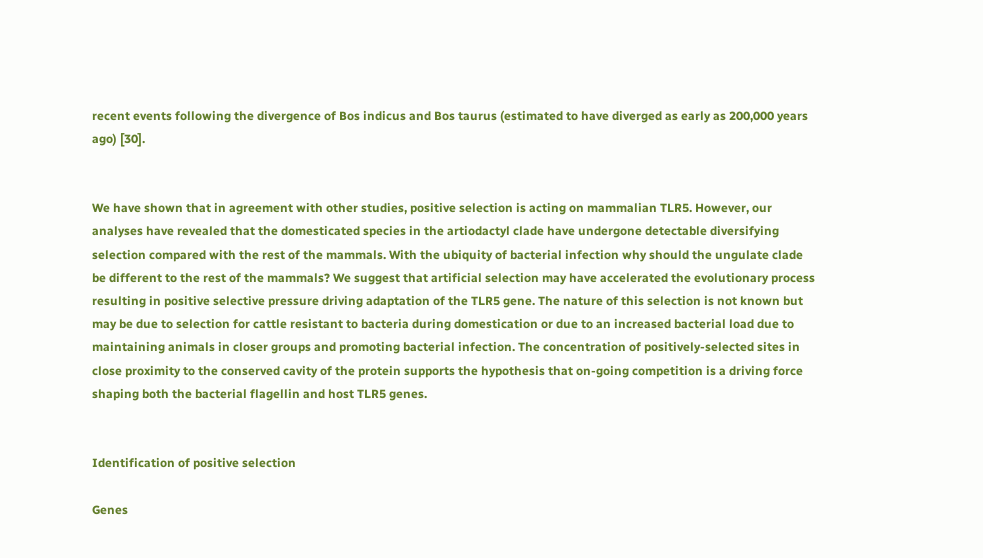recent events following the divergence of Bos indicus and Bos taurus (estimated to have diverged as early as 200,000 years ago) [30].


We have shown that in agreement with other studies, positive selection is acting on mammalian TLR5. However, our analyses have revealed that the domesticated species in the artiodactyl clade have undergone detectable diversifying selection compared with the rest of the mammals. With the ubiquity of bacterial infection why should the ungulate clade be different to the rest of the mammals? We suggest that artificial selection may have accelerated the evolutionary process resulting in positive selective pressure driving adaptation of the TLR5 gene. The nature of this selection is not known but may be due to selection for cattle resistant to bacteria during domestication or due to an increased bacterial load due to maintaining animals in closer groups and promoting bacterial infection. The concentration of positively-selected sites in close proximity to the conserved cavity of the protein supports the hypothesis that on-going competition is a driving force shaping both the bacterial flagellin and host TLR5 genes.


Identification of positive selection

Genes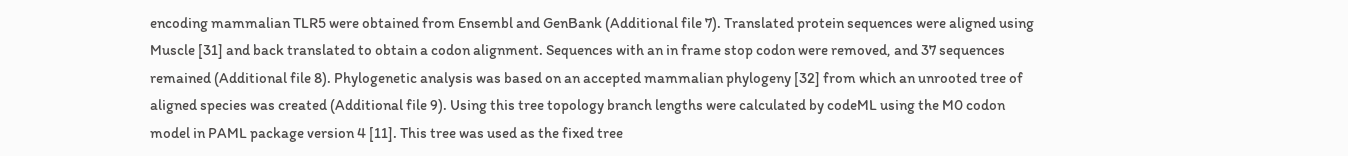encoding mammalian TLR5 were obtained from Ensembl and GenBank (Additional file 7). Translated protein sequences were aligned using Muscle [31] and back translated to obtain a codon alignment. Sequences with an in frame stop codon were removed, and 37 sequences remained (Additional file 8). Phylogenetic analysis was based on an accepted mammalian phylogeny [32] from which an unrooted tree of aligned species was created (Additional file 9). Using this tree topology branch lengths were calculated by codeML using the M0 codon model in PAML package version 4 [11]. This tree was used as the fixed tree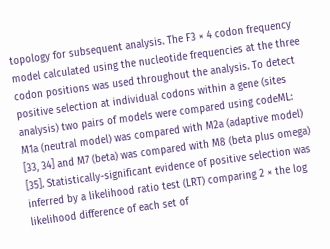topology for subsequent analysis. The F3 × 4 codon frequency model calculated using the nucleotide frequencies at the three codon positions was used throughout the analysis. To detect positive selection at individual codons within a gene (sites analysis) two pairs of models were compared using codeML: M1a (neutral model) was compared with M2a (adaptive model) [33, 34] and M7 (beta) was compared with M8 (beta plus omega) [35]. Statistically-significant evidence of positive selection was inferred by a likelihood ratio test (LRT) comparing 2 × the log likelihood difference of each set of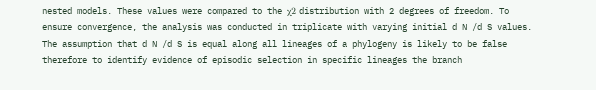nested models. These values were compared to the χ2 distribution with 2 degrees of freedom. To ensure convergence, the analysis was conducted in triplicate with varying initial d N /d S values. The assumption that d N /d S is equal along all lineages of a phylogeny is likely to be false therefore to identify evidence of episodic selection in specific lineages the branch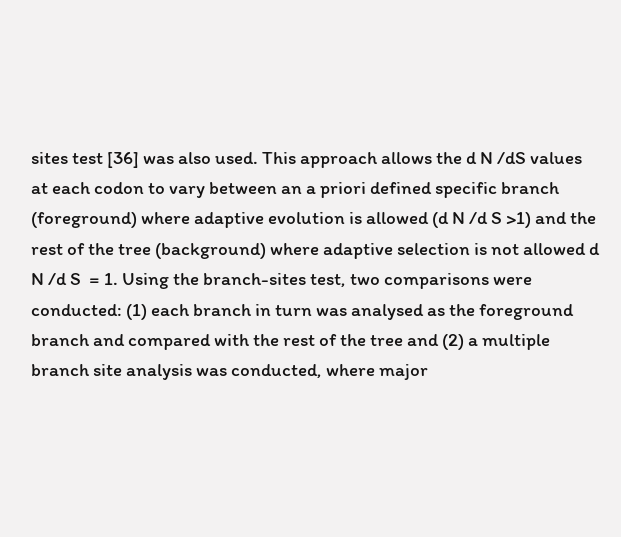sites test [36] was also used. This approach allows the d N /dS values at each codon to vary between an a priori defined specific branch (foreground) where adaptive evolution is allowed (d N /d S >1) and the rest of the tree (background) where adaptive selection is not allowed d N /d S  = 1. Using the branch-sites test, two comparisons were conducted: (1) each branch in turn was analysed as the foreground branch and compared with the rest of the tree and (2) a multiple branch site analysis was conducted, where major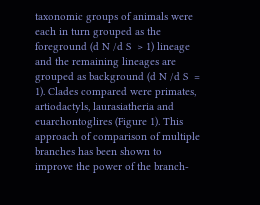taxonomic groups of animals were each in turn grouped as the foreground (d N /d S  > 1) lineage and the remaining lineages are grouped as background (d N /d S  = 1). Clades compared were primates, artiodactyls, laurasiatheria and euarchontoglires (Figure 1). This approach of comparison of multiple branches has been shown to improve the power of the branch-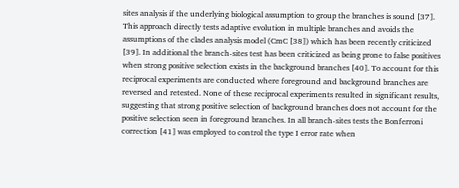sites analysis if the underlying biological assumption to group the branches is sound [37]. This approach directly tests adaptive evolution in multiple branches and avoids the assumptions of the clades analysis model (CmC [38]) which has been recently criticized [39]. In additional the branch-sites test has been criticized as being prone to false positives when strong positive selection exists in the background branches [40]. To account for this reciprocal experiments are conducted where foreground and background branches are reversed and retested. None of these reciprocal experiments resulted in significant results, suggesting that strong positive selection of background branches does not account for the positive selection seen in foreground branches. In all branch-sites tests the Bonferroni correction [41] was employed to control the type I error rate when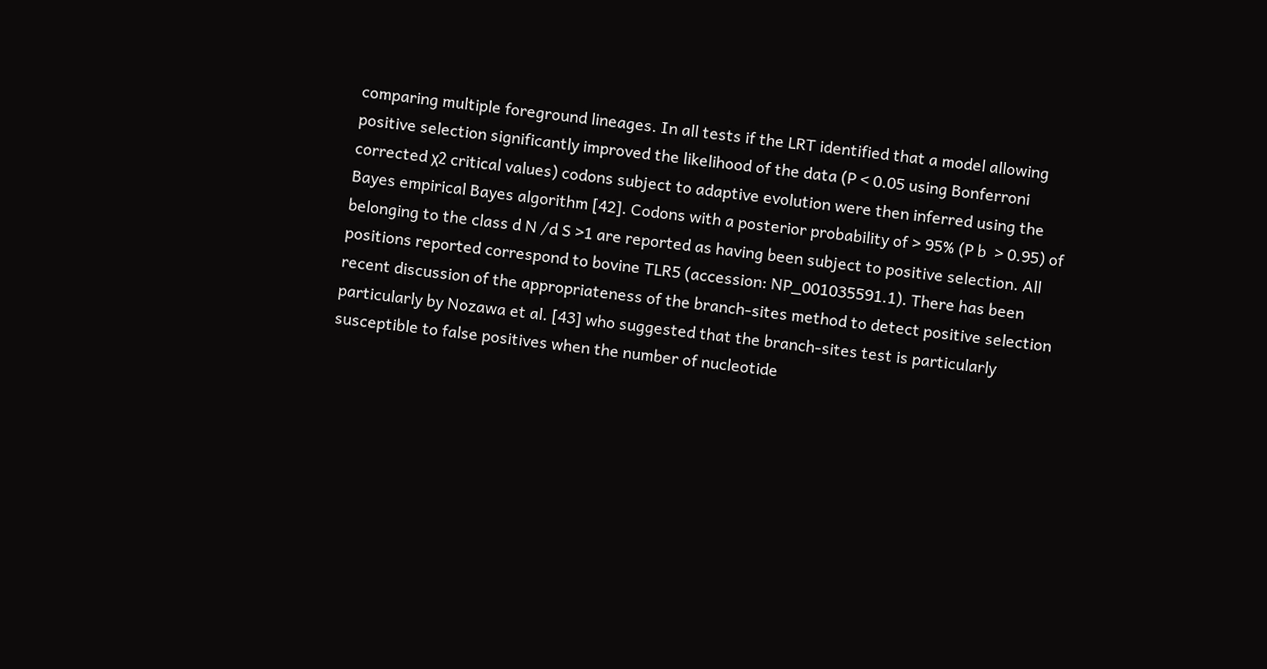comparing multiple foreground lineages. In all tests if the LRT identified that a model allowing positive selection significantly improved the likelihood of the data (P < 0.05 using Bonferroni corrected χ2 critical values) codons subject to adaptive evolution were then inferred using the Bayes empirical Bayes algorithm [42]. Codons with a posterior probability of > 95% (P b  > 0.95) of belonging to the class d N /d S >1 are reported as having been subject to positive selection. All positions reported correspond to bovine TLR5 (accession: NP_001035591.1). There has been recent discussion of the appropriateness of the branch-sites method to detect positive selection particularly by Nozawa et al. [43] who suggested that the branch-sites test is particularly susceptible to false positives when the number of nucleotide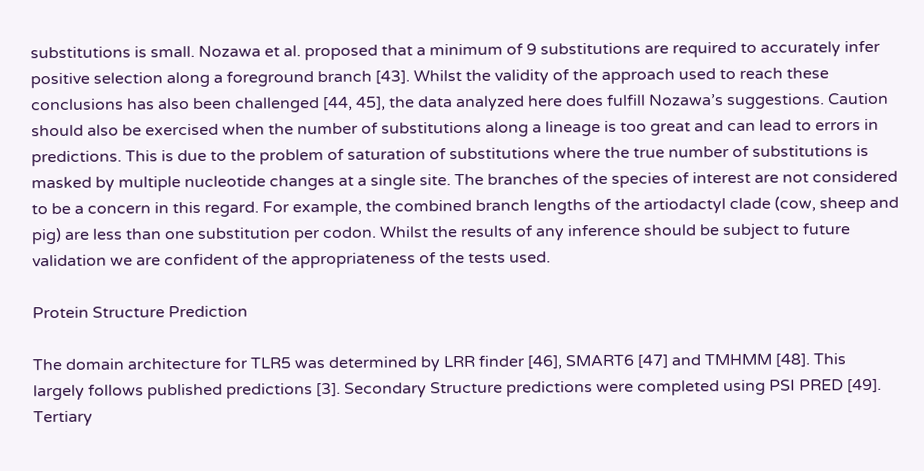substitutions is small. Nozawa et al. proposed that a minimum of 9 substitutions are required to accurately infer positive selection along a foreground branch [43]. Whilst the validity of the approach used to reach these conclusions has also been challenged [44, 45], the data analyzed here does fulfill Nozawa’s suggestions. Caution should also be exercised when the number of substitutions along a lineage is too great and can lead to errors in predictions. This is due to the problem of saturation of substitutions where the true number of substitutions is masked by multiple nucleotide changes at a single site. The branches of the species of interest are not considered to be a concern in this regard. For example, the combined branch lengths of the artiodactyl clade (cow, sheep and pig) are less than one substitution per codon. Whilst the results of any inference should be subject to future validation we are confident of the appropriateness of the tests used.

Protein Structure Prediction

The domain architecture for TLR5 was determined by LRR finder [46], SMART6 [47] and TMHMM [48]. This largely follows published predictions [3]. Secondary Structure predictions were completed using PSI PRED [49]. Tertiary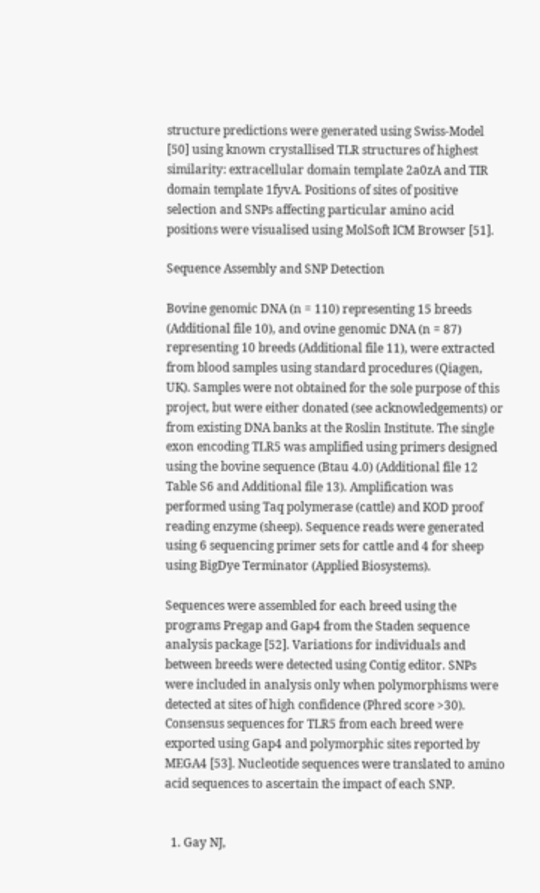structure predictions were generated using Swiss-Model [50] using known crystallised TLR structures of highest similarity: extracellular domain template 2a0zA and TIR domain template 1fyvA. Positions of sites of positive selection and SNPs affecting particular amino acid positions were visualised using MolSoft ICM Browser [51].

Sequence Assembly and SNP Detection

Bovine genomic DNA (n = 110) representing 15 breeds (Additional file 10), and ovine genomic DNA (n = 87) representing 10 breeds (Additional file 11), were extracted from blood samples using standard procedures (Qiagen, UK). Samples were not obtained for the sole purpose of this project, but were either donated (see acknowledgements) or from existing DNA banks at the Roslin Institute. The single exon encoding TLR5 was amplified using primers designed using the bovine sequence (Btau 4.0) (Additional file 12 Table S6 and Additional file 13). Amplification was performed using Taq polymerase (cattle) and KOD proof reading enzyme (sheep). Sequence reads were generated using 6 sequencing primer sets for cattle and 4 for sheep using BigDye Terminator (Applied Biosystems).

Sequences were assembled for each breed using the programs Pregap and Gap4 from the Staden sequence analysis package [52]. Variations for individuals and between breeds were detected using Contig editor. SNPs were included in analysis only when polymorphisms were detected at sites of high confidence (Phred score >30). Consensus sequences for TLR5 from each breed were exported using Gap4 and polymorphic sites reported by MEGA4 [53]. Nucleotide sequences were translated to amino acid sequences to ascertain the impact of each SNP.


  1. Gay NJ,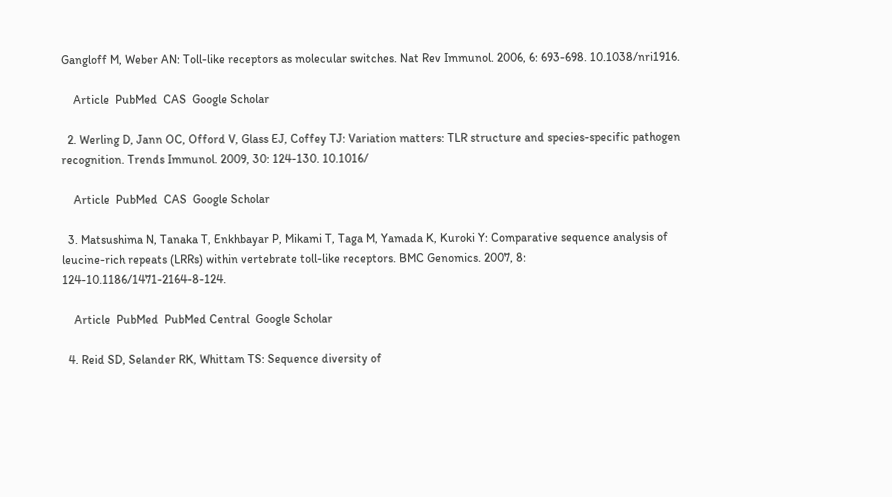Gangloff M, Weber AN: Toll-like receptors as molecular switches. Nat Rev Immunol. 2006, 6: 693-698. 10.1038/nri1916.

    Article  PubMed  CAS  Google Scholar

  2. Werling D, Jann OC, Offord V, Glass EJ, Coffey TJ: Variation matters: TLR structure and species-specific pathogen recognition. Trends Immunol. 2009, 30: 124-130. 10.1016/

    Article  PubMed  CAS  Google Scholar

  3. Matsushima N, Tanaka T, Enkhbayar P, Mikami T, Taga M, Yamada K, Kuroki Y: Comparative sequence analysis of leucine-rich repeats (LRRs) within vertebrate toll-like receptors. BMC Genomics. 2007, 8: 124-10.1186/1471-2164-8-124.

    Article  PubMed  PubMed Central  Google Scholar

  4. Reid SD, Selander RK, Whittam TS: Sequence diversity of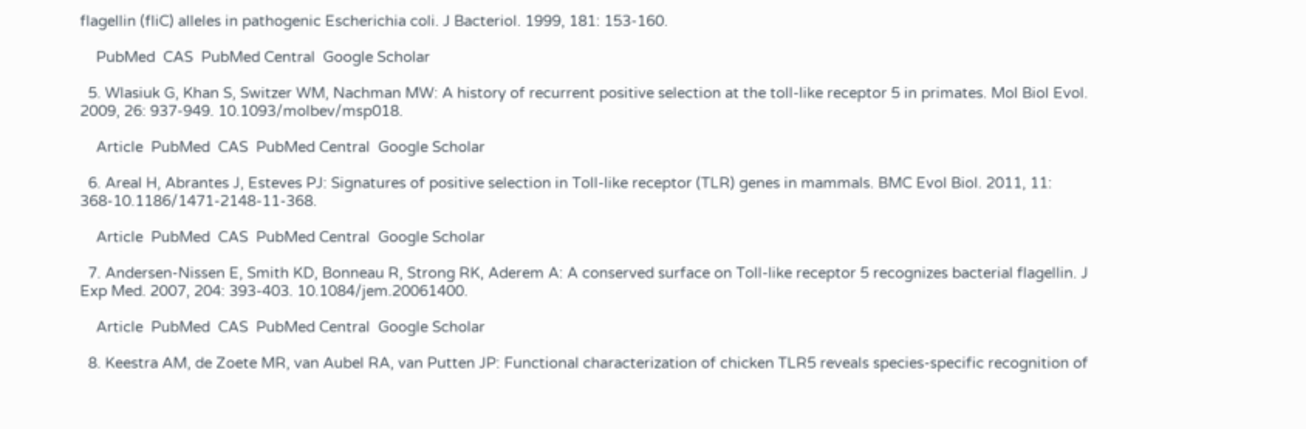flagellin (fliC) alleles in pathogenic Escherichia coli. J Bacteriol. 1999, 181: 153-160.

    PubMed  CAS  PubMed Central  Google Scholar

  5. Wlasiuk G, Khan S, Switzer WM, Nachman MW: A history of recurrent positive selection at the toll-like receptor 5 in primates. Mol Biol Evol. 2009, 26: 937-949. 10.1093/molbev/msp018.

    Article  PubMed  CAS  PubMed Central  Google Scholar

  6. Areal H, Abrantes J, Esteves PJ: Signatures of positive selection in Toll-like receptor (TLR) genes in mammals. BMC Evol Biol. 2011, 11: 368-10.1186/1471-2148-11-368.

    Article  PubMed  CAS  PubMed Central  Google Scholar

  7. Andersen-Nissen E, Smith KD, Bonneau R, Strong RK, Aderem A: A conserved surface on Toll-like receptor 5 recognizes bacterial flagellin. J Exp Med. 2007, 204: 393-403. 10.1084/jem.20061400.

    Article  PubMed  CAS  PubMed Central  Google Scholar

  8. Keestra AM, de Zoete MR, van Aubel RA, van Putten JP: Functional characterization of chicken TLR5 reveals species-specific recognition of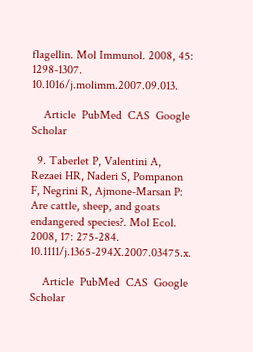flagellin. Mol Immunol. 2008, 45: 1298-1307. 10.1016/j.molimm.2007.09.013.

    Article  PubMed  CAS  Google Scholar

  9. Taberlet P, Valentini A, Rezaei HR, Naderi S, Pompanon F, Negrini R, Ajmone-Marsan P: Are cattle, sheep, and goats endangered species?. Mol Ecol. 2008, 17: 275-284. 10.1111/j.1365-294X.2007.03475.x.

    Article  PubMed  CAS  Google Scholar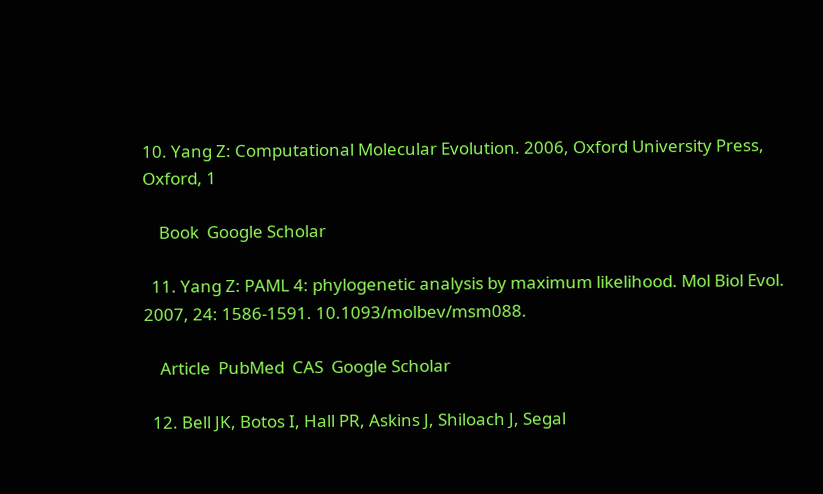10. Yang Z: Computational Molecular Evolution. 2006, Oxford University Press, Oxford, 1

    Book  Google Scholar

  11. Yang Z: PAML 4: phylogenetic analysis by maximum likelihood. Mol Biol Evol. 2007, 24: 1586-1591. 10.1093/molbev/msm088.

    Article  PubMed  CAS  Google Scholar

  12. Bell JK, Botos I, Hall PR, Askins J, Shiloach J, Segal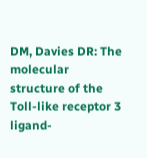DM, Davies DR: The molecular structure of the Toll-like receptor 3 ligand-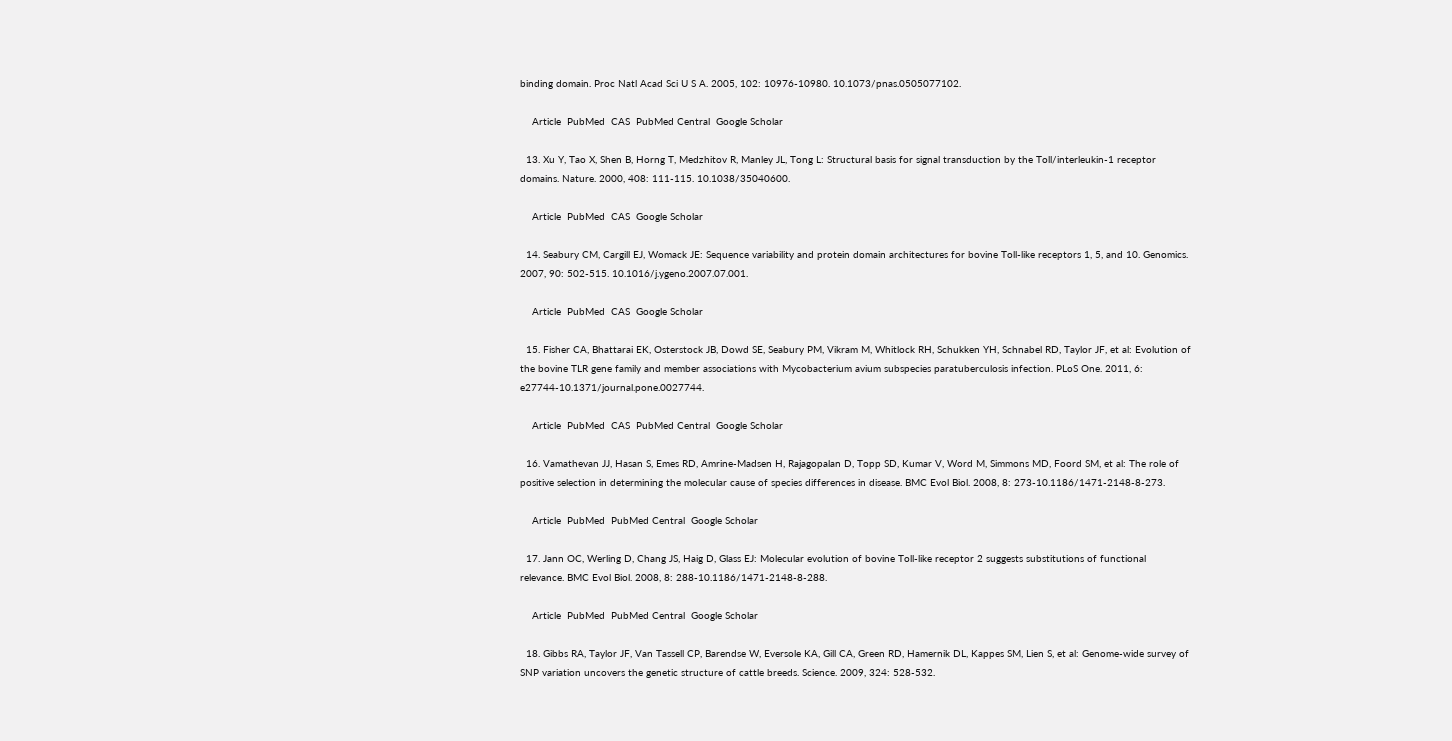binding domain. Proc Natl Acad Sci U S A. 2005, 102: 10976-10980. 10.1073/pnas.0505077102.

    Article  PubMed  CAS  PubMed Central  Google Scholar

  13. Xu Y, Tao X, Shen B, Horng T, Medzhitov R, Manley JL, Tong L: Structural basis for signal transduction by the Toll/interleukin-1 receptor domains. Nature. 2000, 408: 111-115. 10.1038/35040600.

    Article  PubMed  CAS  Google Scholar

  14. Seabury CM, Cargill EJ, Womack JE: Sequence variability and protein domain architectures for bovine Toll-like receptors 1, 5, and 10. Genomics. 2007, 90: 502-515. 10.1016/j.ygeno.2007.07.001.

    Article  PubMed  CAS  Google Scholar

  15. Fisher CA, Bhattarai EK, Osterstock JB, Dowd SE, Seabury PM, Vikram M, Whitlock RH, Schukken YH, Schnabel RD, Taylor JF, et al: Evolution of the bovine TLR gene family and member associations with Mycobacterium avium subspecies paratuberculosis infection. PLoS One. 2011, 6: e27744-10.1371/journal.pone.0027744.

    Article  PubMed  CAS  PubMed Central  Google Scholar

  16. Vamathevan JJ, Hasan S, Emes RD, Amrine-Madsen H, Rajagopalan D, Topp SD, Kumar V, Word M, Simmons MD, Foord SM, et al: The role of positive selection in determining the molecular cause of species differences in disease. BMC Evol Biol. 2008, 8: 273-10.1186/1471-2148-8-273.

    Article  PubMed  PubMed Central  Google Scholar

  17. Jann OC, Werling D, Chang JS, Haig D, Glass EJ: Molecular evolution of bovine Toll-like receptor 2 suggests substitutions of functional relevance. BMC Evol Biol. 2008, 8: 288-10.1186/1471-2148-8-288.

    Article  PubMed  PubMed Central  Google Scholar

  18. Gibbs RA, Taylor JF, Van Tassell CP, Barendse W, Eversole KA, Gill CA, Green RD, Hamernik DL, Kappes SM, Lien S, et al: Genome-wide survey of SNP variation uncovers the genetic structure of cattle breeds. Science. 2009, 324: 528-532.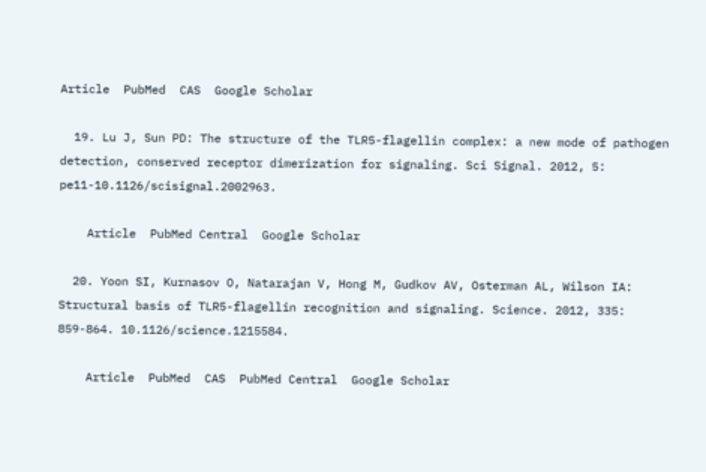Article  PubMed  CAS  Google Scholar

  19. Lu J, Sun PD: The structure of the TLR5-flagellin complex: a new mode of pathogen detection, conserved receptor dimerization for signaling. Sci Signal. 2012, 5: pe11-10.1126/scisignal.2002963.

    Article  PubMed Central  Google Scholar

  20. Yoon SI, Kurnasov O, Natarajan V, Hong M, Gudkov AV, Osterman AL, Wilson IA: Structural basis of TLR5-flagellin recognition and signaling. Science. 2012, 335: 859-864. 10.1126/science.1215584.

    Article  PubMed  CAS  PubMed Central  Google Scholar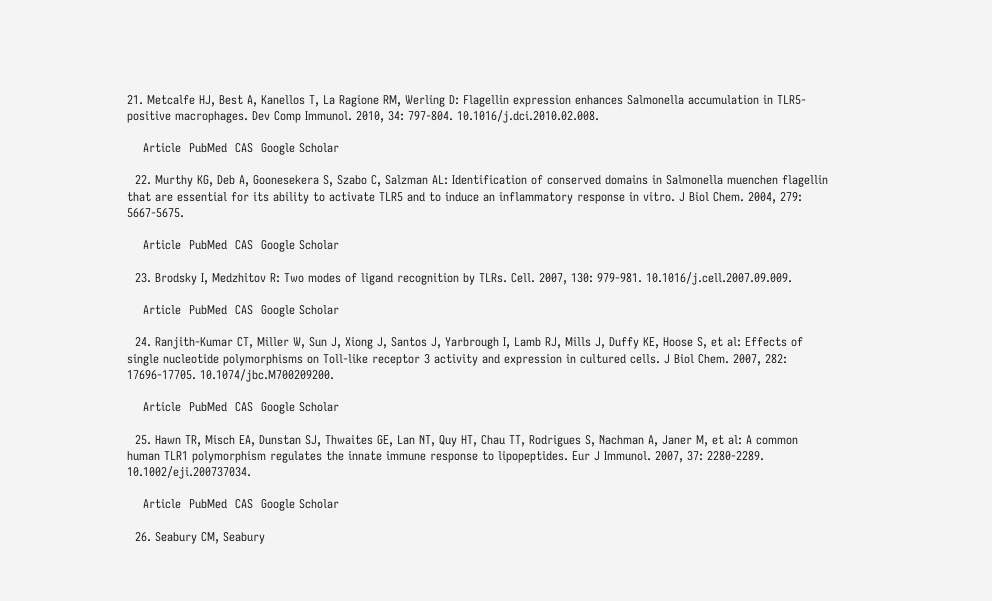21. Metcalfe HJ, Best A, Kanellos T, La Ragione RM, Werling D: Flagellin expression enhances Salmonella accumulation in TLR5-positive macrophages. Dev Comp Immunol. 2010, 34: 797-804. 10.1016/j.dci.2010.02.008.

    Article  PubMed  CAS  Google Scholar

  22. Murthy KG, Deb A, Goonesekera S, Szabo C, Salzman AL: Identification of conserved domains in Salmonella muenchen flagellin that are essential for its ability to activate TLR5 and to induce an inflammatory response in vitro. J Biol Chem. 2004, 279: 5667-5675.

    Article  PubMed  CAS  Google Scholar

  23. Brodsky I, Medzhitov R: Two modes of ligand recognition by TLRs. Cell. 2007, 130: 979-981. 10.1016/j.cell.2007.09.009.

    Article  PubMed  CAS  Google Scholar

  24. Ranjith-Kumar CT, Miller W, Sun J, Xiong J, Santos J, Yarbrough I, Lamb RJ, Mills J, Duffy KE, Hoose S, et al: Effects of single nucleotide polymorphisms on Toll-like receptor 3 activity and expression in cultured cells. J Biol Chem. 2007, 282: 17696-17705. 10.1074/jbc.M700209200.

    Article  PubMed  CAS  Google Scholar

  25. Hawn TR, Misch EA, Dunstan SJ, Thwaites GE, Lan NT, Quy HT, Chau TT, Rodrigues S, Nachman A, Janer M, et al: A common human TLR1 polymorphism regulates the innate immune response to lipopeptides. Eur J Immunol. 2007, 37: 2280-2289. 10.1002/eji.200737034.

    Article  PubMed  CAS  Google Scholar

  26. Seabury CM, Seabury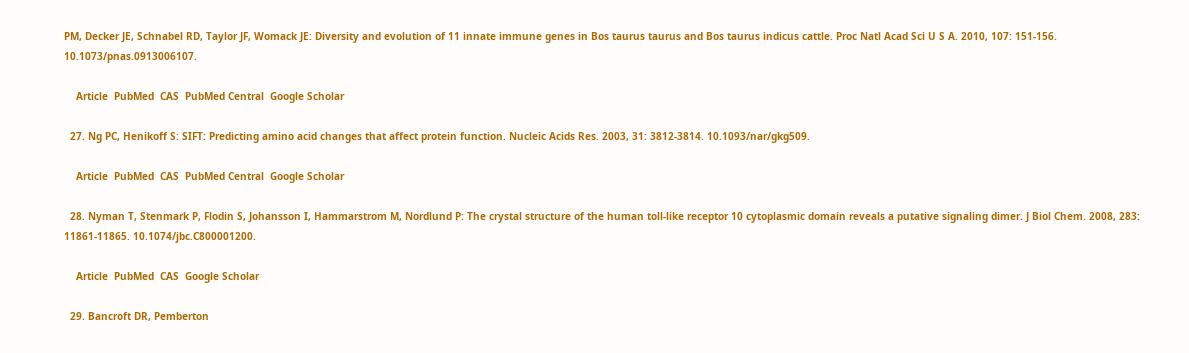PM, Decker JE, Schnabel RD, Taylor JF, Womack JE: Diversity and evolution of 11 innate immune genes in Bos taurus taurus and Bos taurus indicus cattle. Proc Natl Acad Sci U S A. 2010, 107: 151-156. 10.1073/pnas.0913006107.

    Article  PubMed  CAS  PubMed Central  Google Scholar

  27. Ng PC, Henikoff S: SIFT: Predicting amino acid changes that affect protein function. Nucleic Acids Res. 2003, 31: 3812-3814. 10.1093/nar/gkg509.

    Article  PubMed  CAS  PubMed Central  Google Scholar

  28. Nyman T, Stenmark P, Flodin S, Johansson I, Hammarstrom M, Nordlund P: The crystal structure of the human toll-like receptor 10 cytoplasmic domain reveals a putative signaling dimer. J Biol Chem. 2008, 283: 11861-11865. 10.1074/jbc.C800001200.

    Article  PubMed  CAS  Google Scholar

  29. Bancroft DR, Pemberton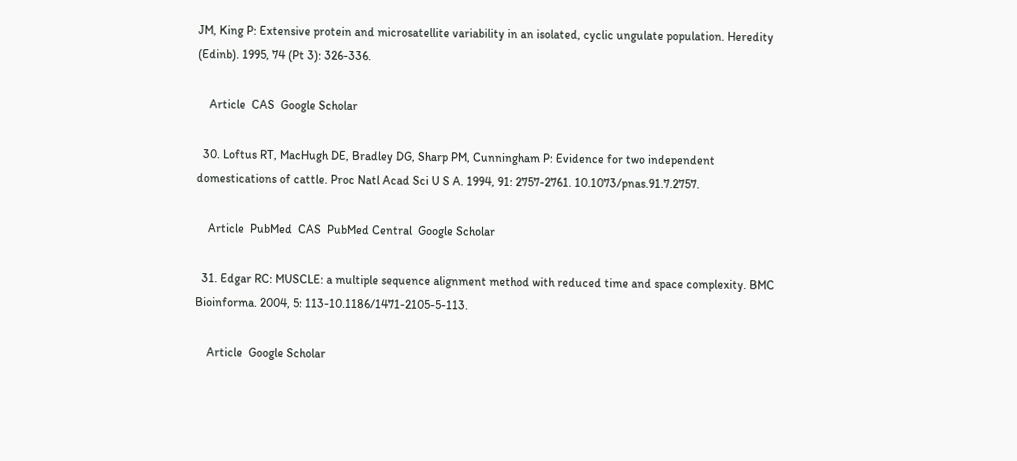JM, King P: Extensive protein and microsatellite variability in an isolated, cyclic ungulate population. Heredity (Edinb). 1995, 74 (Pt 3): 326-336.

    Article  CAS  Google Scholar

  30. Loftus RT, MacHugh DE, Bradley DG, Sharp PM, Cunningham P: Evidence for two independent domestications of cattle. Proc Natl Acad Sci U S A. 1994, 91: 2757-2761. 10.1073/pnas.91.7.2757.

    Article  PubMed  CAS  PubMed Central  Google Scholar

  31. Edgar RC: MUSCLE: a multiple sequence alignment method with reduced time and space complexity. BMC Bioinforma. 2004, 5: 113-10.1186/1471-2105-5-113.

    Article  Google Scholar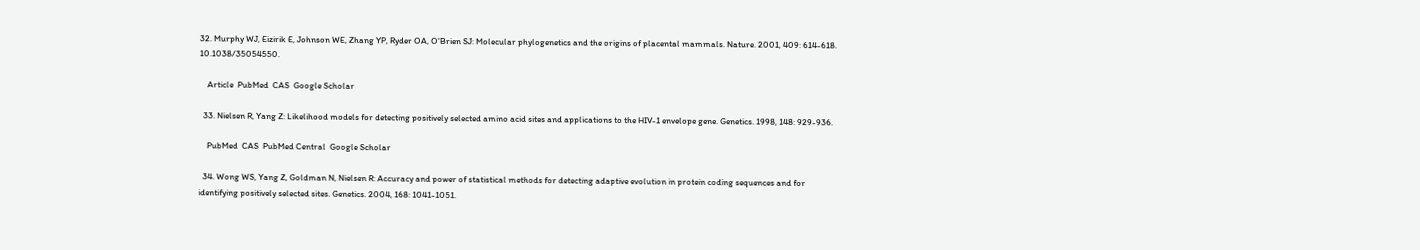32. Murphy WJ, Eizirik E, Johnson WE, Zhang YP, Ryder OA, O'Brien SJ: Molecular phylogenetics and the origins of placental mammals. Nature. 2001, 409: 614-618. 10.1038/35054550.

    Article  PubMed  CAS  Google Scholar

  33. Nielsen R, Yang Z: Likelihood models for detecting positively selected amino acid sites and applications to the HIV-1 envelope gene. Genetics. 1998, 148: 929-936.

    PubMed  CAS  PubMed Central  Google Scholar

  34. Wong WS, Yang Z, Goldman N, Nielsen R: Accuracy and power of statistical methods for detecting adaptive evolution in protein coding sequences and for identifying positively selected sites. Genetics. 2004, 168: 1041-1051.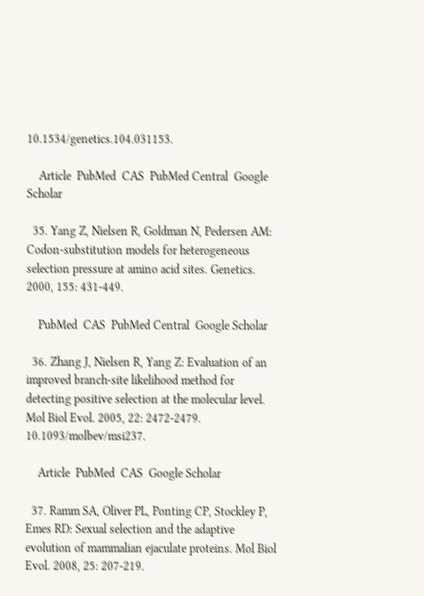10.1534/genetics.104.031153.

    Article  PubMed  CAS  PubMed Central  Google Scholar

  35. Yang Z, Nielsen R, Goldman N, Pedersen AM: Codon-substitution models for heterogeneous selection pressure at amino acid sites. Genetics. 2000, 155: 431-449.

    PubMed  CAS  PubMed Central  Google Scholar

  36. Zhang J, Nielsen R, Yang Z: Evaluation of an improved branch-site likelihood method for detecting positive selection at the molecular level. Mol Biol Evol. 2005, 22: 2472-2479. 10.1093/molbev/msi237.

    Article  PubMed  CAS  Google Scholar

  37. Ramm SA, Oliver PL, Ponting CP, Stockley P, Emes RD: Sexual selection and the adaptive evolution of mammalian ejaculate proteins. Mol Biol Evol. 2008, 25: 207-219.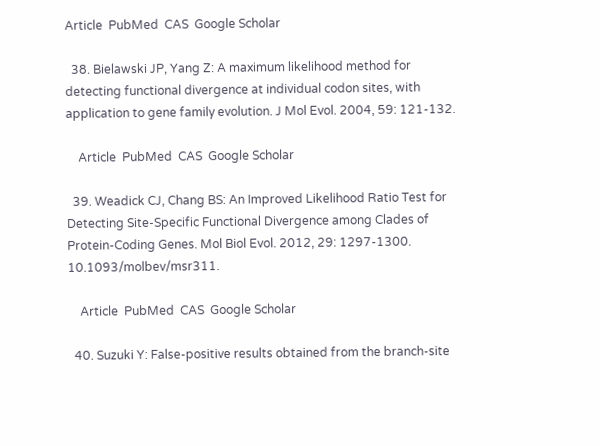Article  PubMed  CAS  Google Scholar

  38. Bielawski JP, Yang Z: A maximum likelihood method for detecting functional divergence at individual codon sites, with application to gene family evolution. J Mol Evol. 2004, 59: 121-132.

    Article  PubMed  CAS  Google Scholar

  39. Weadick CJ, Chang BS: An Improved Likelihood Ratio Test for Detecting Site-Specific Functional Divergence among Clades of Protein-Coding Genes. Mol Biol Evol. 2012, 29: 1297-1300. 10.1093/molbev/msr311.

    Article  PubMed  CAS  Google Scholar

  40. Suzuki Y: False-positive results obtained from the branch-site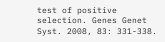test of positive selection. Genes Genet Syst. 2008, 83: 331-338.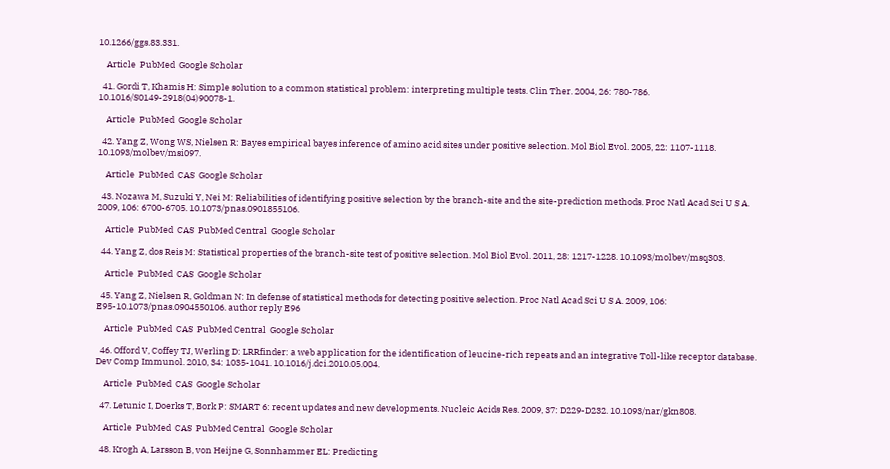10.1266/ggs.83.331.

    Article  PubMed  Google Scholar

  41. Gordi T, Khamis H: Simple solution to a common statistical problem: interpreting multiple tests. Clin Ther. 2004, 26: 780-786. 10.1016/S0149-2918(04)90078-1.

    Article  PubMed  Google Scholar

  42. Yang Z, Wong WS, Nielsen R: Bayes empirical bayes inference of amino acid sites under positive selection. Mol Biol Evol. 2005, 22: 1107-1118. 10.1093/molbev/msi097.

    Article  PubMed  CAS  Google Scholar

  43. Nozawa M, Suzuki Y, Nei M: Reliabilities of identifying positive selection by the branch-site and the site-prediction methods. Proc Natl Acad Sci U S A. 2009, 106: 6700-6705. 10.1073/pnas.0901855106.

    Article  PubMed  CAS  PubMed Central  Google Scholar

  44. Yang Z, dos Reis M: Statistical properties of the branch-site test of positive selection. Mol Biol Evol. 2011, 28: 1217-1228. 10.1093/molbev/msq303.

    Article  PubMed  CAS  Google Scholar

  45. Yang Z, Nielsen R, Goldman N: In defense of statistical methods for detecting positive selection. Proc Natl Acad Sci U S A. 2009, 106: E95-10.1073/pnas.0904550106. author reply E96

    Article  PubMed  CAS  PubMed Central  Google Scholar

  46. Offord V, Coffey TJ, Werling D: LRRfinder: a web application for the identification of leucine-rich repeats and an integrative Toll-like receptor database. Dev Comp Immunol. 2010, 34: 1035-1041. 10.1016/j.dci.2010.05.004.

    Article  PubMed  CAS  Google Scholar

  47. Letunic I, Doerks T, Bork P: SMART 6: recent updates and new developments. Nucleic Acids Res. 2009, 37: D229-D232. 10.1093/nar/gkn808.

    Article  PubMed  CAS  PubMed Central  Google Scholar

  48. Krogh A, Larsson B, von Heijne G, Sonnhammer EL: Predicting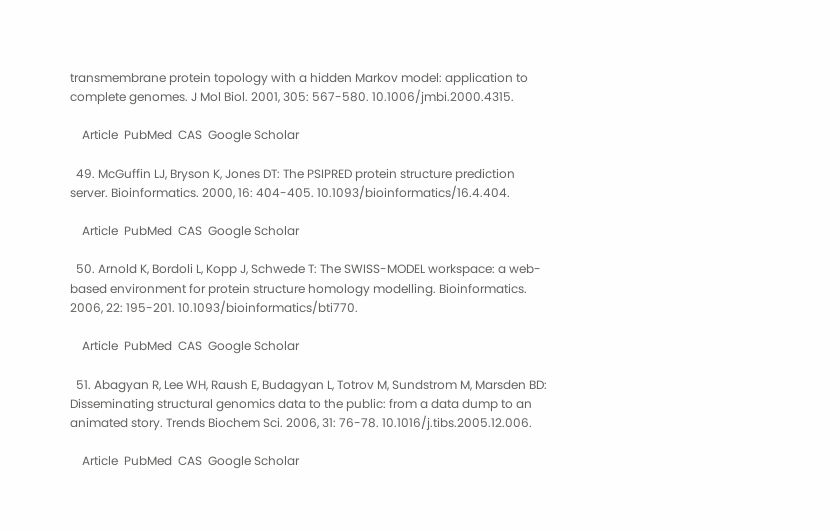transmembrane protein topology with a hidden Markov model: application to complete genomes. J Mol Biol. 2001, 305: 567-580. 10.1006/jmbi.2000.4315.

    Article  PubMed  CAS  Google Scholar

  49. McGuffin LJ, Bryson K, Jones DT: The PSIPRED protein structure prediction server. Bioinformatics. 2000, 16: 404-405. 10.1093/bioinformatics/16.4.404.

    Article  PubMed  CAS  Google Scholar

  50. Arnold K, Bordoli L, Kopp J, Schwede T: The SWISS-MODEL workspace: a web-based environment for protein structure homology modelling. Bioinformatics. 2006, 22: 195-201. 10.1093/bioinformatics/bti770.

    Article  PubMed  CAS  Google Scholar

  51. Abagyan R, Lee WH, Raush E, Budagyan L, Totrov M, Sundstrom M, Marsden BD: Disseminating structural genomics data to the public: from a data dump to an animated story. Trends Biochem Sci. 2006, 31: 76-78. 10.1016/j.tibs.2005.12.006.

    Article  PubMed  CAS  Google Scholar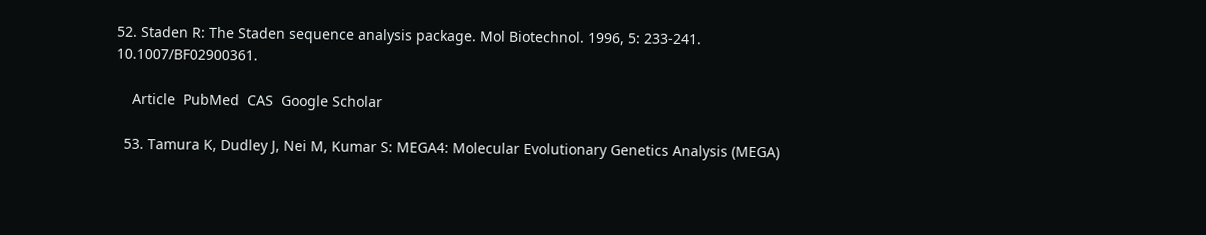52. Staden R: The Staden sequence analysis package. Mol Biotechnol. 1996, 5: 233-241. 10.1007/BF02900361.

    Article  PubMed  CAS  Google Scholar

  53. Tamura K, Dudley J, Nei M, Kumar S: MEGA4: Molecular Evolutionary Genetics Analysis (MEGA)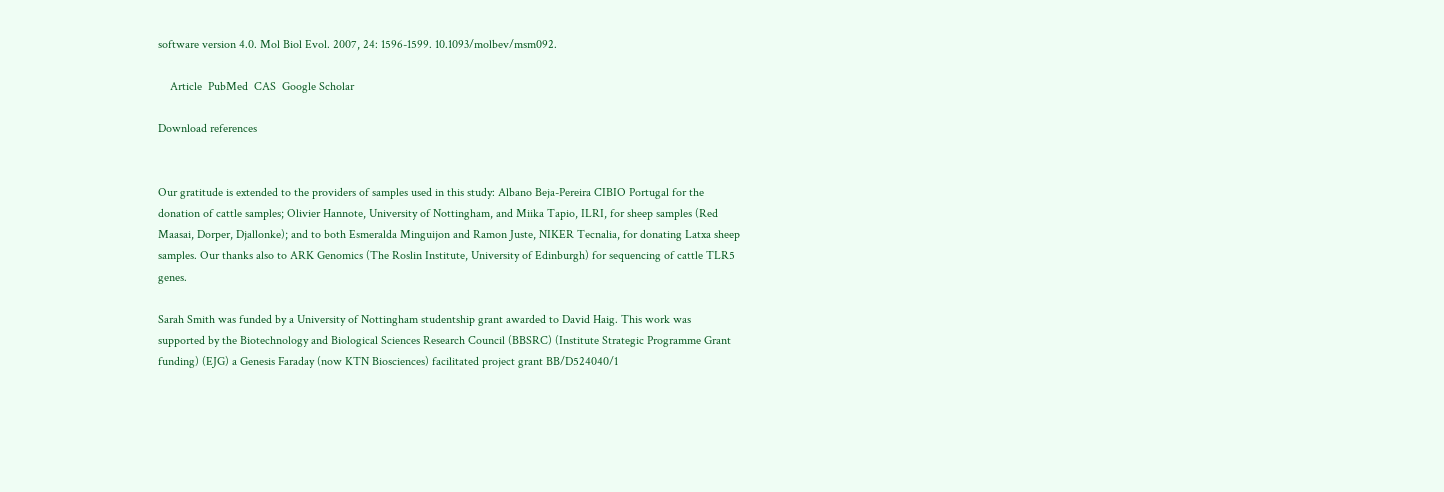software version 4.0. Mol Biol Evol. 2007, 24: 1596-1599. 10.1093/molbev/msm092.

    Article  PubMed  CAS  Google Scholar

Download references


Our gratitude is extended to the providers of samples used in this study: Albano Beja-Pereira CIBIO Portugal for the donation of cattle samples; Olivier Hannote, University of Nottingham, and Miika Tapio, ILRI, for sheep samples (Red Maasai, Dorper, Djallonke); and to both Esmeralda Minguijon and Ramon Juste, NIKER Tecnalia, for donating Latxa sheep samples. Our thanks also to ARK Genomics (The Roslin Institute, University of Edinburgh) for sequencing of cattle TLR5 genes.

Sarah Smith was funded by a University of Nottingham studentship grant awarded to David Haig. This work was supported by the Biotechnology and Biological Sciences Research Council (BBSRC) (Institute Strategic Programme Grant funding) (EJG) a Genesis Faraday (now KTN Biosciences) facilitated project grant BB/D524040/1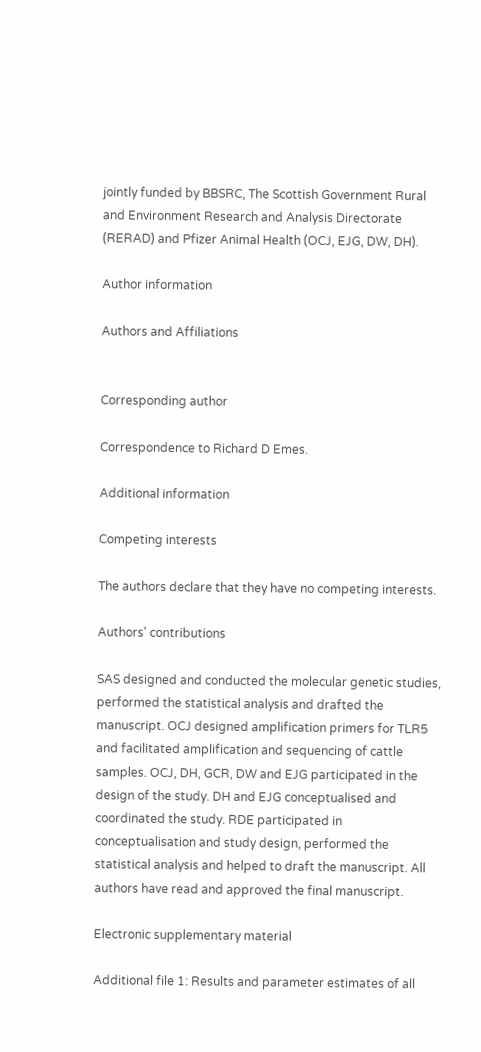jointly funded by BBSRC, The Scottish Government Rural and Environment Research and Analysis Directorate (RERAD) and Pfizer Animal Health (OCJ, EJG, DW, DH).

Author information

Authors and Affiliations


Corresponding author

Correspondence to Richard D Emes.

Additional information

Competing interests

The authors declare that they have no competing interests.

Authors' contributions

SAS designed and conducted the molecular genetic studies, performed the statistical analysis and drafted the manuscript. OCJ designed amplification primers for TLR5 and facilitated amplification and sequencing of cattle samples. OCJ, DH, GCR, DW and EJG participated in the design of the study. DH and EJG conceptualised and coordinated the study. RDE participated in conceptualisation and study design, performed the statistical analysis and helped to draft the manuscript. All authors have read and approved the final manuscript.

Electronic supplementary material

Additional file 1: Results and parameter estimates of all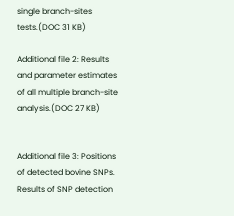single branch-sites tests.(DOC 31 KB)

Additional file 2: Results and parameter estimates of all multiple branch-site analysis.(DOC 27 KB)


Additional file 3: Positions of detected bovine SNPs. Results of SNP detection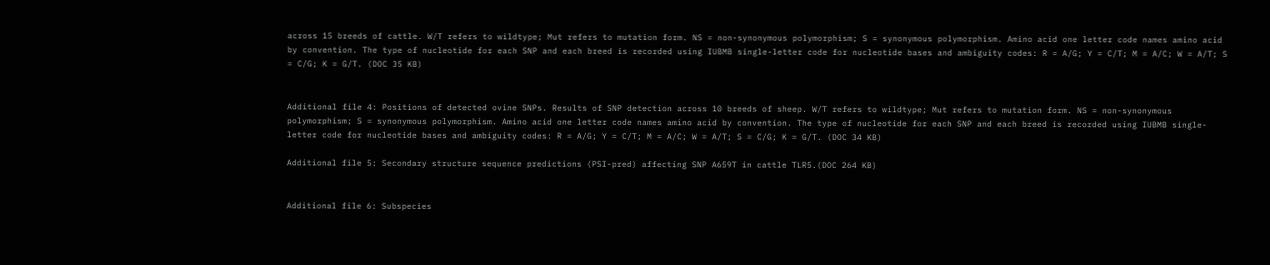across 15 breeds of cattle. W/T refers to wildtype; Mut refers to mutation form. NS = non-synonymous polymorphism; S = synonymous polymorphism. Amino acid one letter code names amino acid by convention. The type of nucleotide for each SNP and each breed is recorded using IUBMB single-letter code for nucleotide bases and ambiguity codes: R = A/G; Y = C/T; M = A/C; W = A/T; S = C/G; K = G/T. (DOC 35 KB)


Additional file 4: Positions of detected ovine SNPs. Results of SNP detection across 10 breeds of sheep. W/T refers to wildtype; Mut refers to mutation form. NS = non-synonymous polymorphism; S = synonymous polymorphism. Amino acid one letter code names amino acid by convention. The type of nucleotide for each SNP and each breed is recorded using IUBMB single-letter code for nucleotide bases and ambiguity codes: R = A/G; Y = C/T; M = A/C; W = A/T; S = C/G; K = G/T. (DOC 34 KB)

Additional file 5: Secondary structure sequence predictions (PSI-pred) affecting SNP A659T in cattle TLR5.(DOC 264 KB)


Additional file 6: Subspecies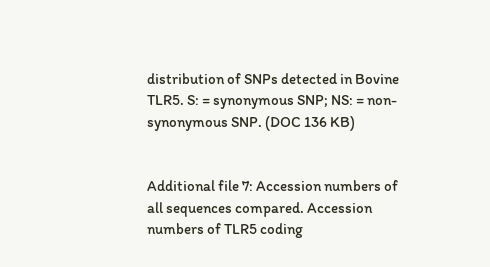distribution of SNPs detected in Bovine TLR5. S: = synonymous SNP; NS: = non-synonymous SNP. (DOC 136 KB)


Additional file 7: Accession numbers of all sequences compared. Accession numbers of TLR5 coding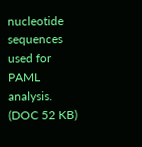nucleotide sequences used for PAML analysis. (DOC 52 KB)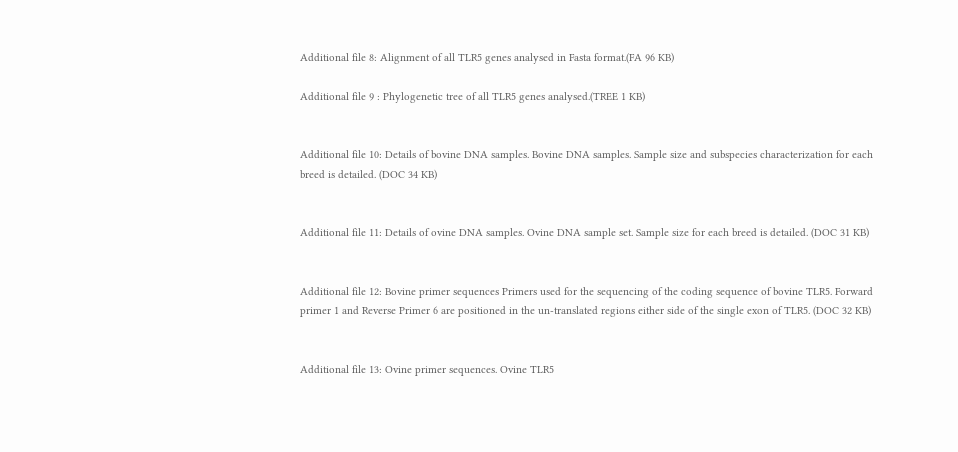Additional file 8: Alignment of all TLR5 genes analysed in Fasta format.(FA 96 KB)

Additional file 9 : Phylogenetic tree of all TLR5 genes analysed.(TREE 1 KB)


Additional file 10: Details of bovine DNA samples. Bovine DNA samples. Sample size and subspecies characterization for each breed is detailed. (DOC 34 KB)


Additional file 11: Details of ovine DNA samples. Ovine DNA sample set. Sample size for each breed is detailed. (DOC 31 KB)


Additional file 12: Bovine primer sequences Primers used for the sequencing of the coding sequence of bovine TLR5. Forward primer 1 and Reverse Primer 6 are positioned in the un-translated regions either side of the single exon of TLR5. (DOC 32 KB)


Additional file 13: Ovine primer sequences. Ovine TLR5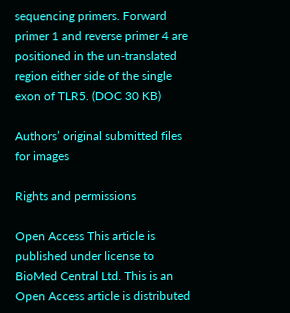sequencing primers. Forward primer 1 and reverse primer 4 are positioned in the un-translated region either side of the single exon of TLR5. (DOC 30 KB)

Authors’ original submitted files for images

Rights and permissions

Open Access This article is published under license to BioMed Central Ltd. This is an Open Access article is distributed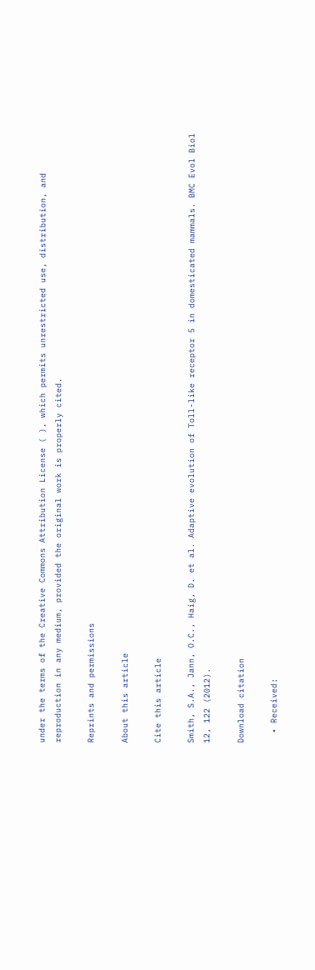under the terms of the Creative Commons Attribution License ( ), which permits unrestricted use, distribution, and reproduction in any medium, provided the original work is properly cited.

Reprints and permissions

About this article

Cite this article

Smith, S.A., Jann, O.C., Haig, D. et al. Adaptive evolution of Toll-like receptor 5 in domesticated mammals. BMC Evol Biol 12, 122 (2012).

Download citation

  • Received: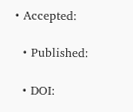• Accepted:

  • Published:

  • DOI: